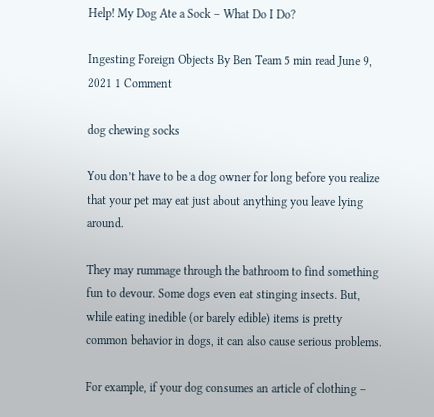Help! My Dog Ate a Sock – What Do I Do?

Ingesting Foreign Objects By Ben Team 5 min read June 9, 2021 1 Comment

dog chewing socks

You don’t have to be a dog owner for long before you realize that your pet may eat just about anything you leave lying around.

They may rummage through the bathroom to find something fun to devour. Some dogs even eat stinging insects. But, while eating inedible (or barely edible) items is pretty common behavior in dogs, it can also cause serious problems.

For example, if your dog consumes an article of clothing –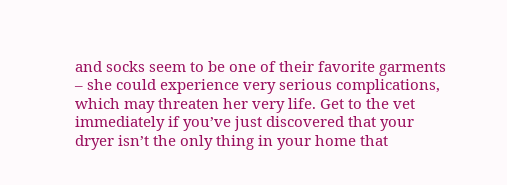and socks seem to be one of their favorite garments – she could experience very serious complications, which may threaten her very life. Get to the vet immediately if you’ve just discovered that your dryer isn’t the only thing in your home that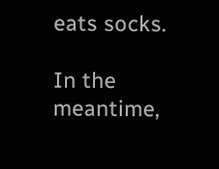eats socks.

In the meantime,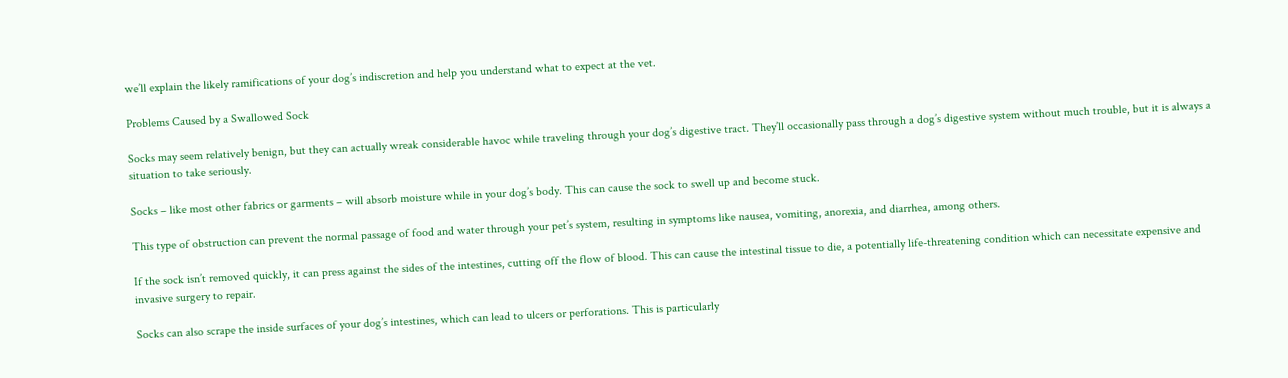we’ll explain the likely ramifications of your dog’s indiscretion and help you understand what to expect at the vet.

Problems Caused by a Swallowed Sock

Socks may seem relatively benign, but they can actually wreak considerable havoc while traveling through your dog’s digestive tract. They’ll occasionally pass through a dog’s digestive system without much trouble, but it is always a situation to take seriously.

Socks – like most other fabrics or garments – will absorb moisture while in your dog’s body. This can cause the sock to swell up and become stuck.

This type of obstruction can prevent the normal passage of food and water through your pet’s system, resulting in symptoms like nausea, vomiting, anorexia, and diarrhea, among others.

If the sock isn’t removed quickly, it can press against the sides of the intestines, cutting off the flow of blood. This can cause the intestinal tissue to die, a potentially life-threatening condition which can necessitate expensive and invasive surgery to repair.

Socks can also scrape the inside surfaces of your dog’s intestines, which can lead to ulcers or perforations. This is particularly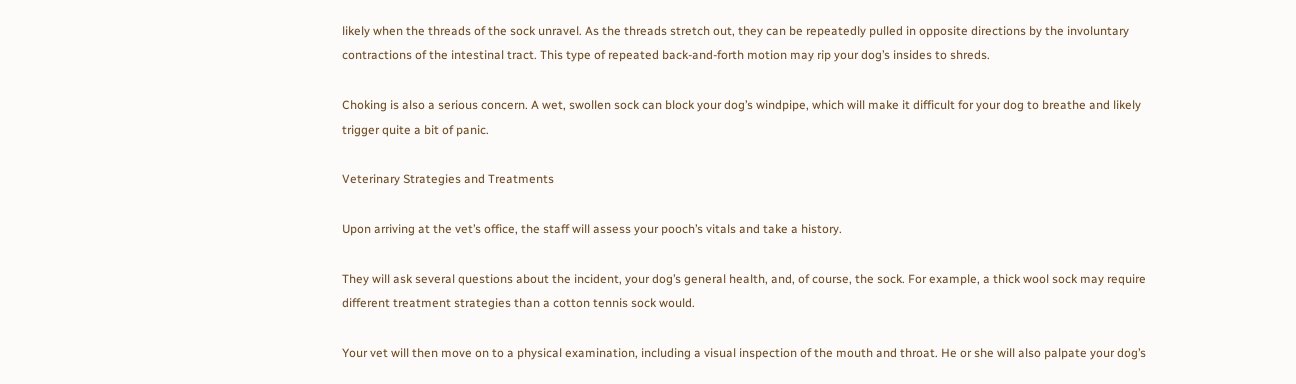likely when the threads of the sock unravel. As the threads stretch out, they can be repeatedly pulled in opposite directions by the involuntary contractions of the intestinal tract. This type of repeated back-and-forth motion may rip your dog’s insides to shreds.

Choking is also a serious concern. A wet, swollen sock can block your dog’s windpipe, which will make it difficult for your dog to breathe and likely trigger quite a bit of panic.

Veterinary Strategies and Treatments

Upon arriving at the vet’s office, the staff will assess your pooch’s vitals and take a history.

They will ask several questions about the incident, your dog’s general health, and, of course, the sock. For example, a thick wool sock may require different treatment strategies than a cotton tennis sock would.

Your vet will then move on to a physical examination, including a visual inspection of the mouth and throat. He or she will also palpate your dog’s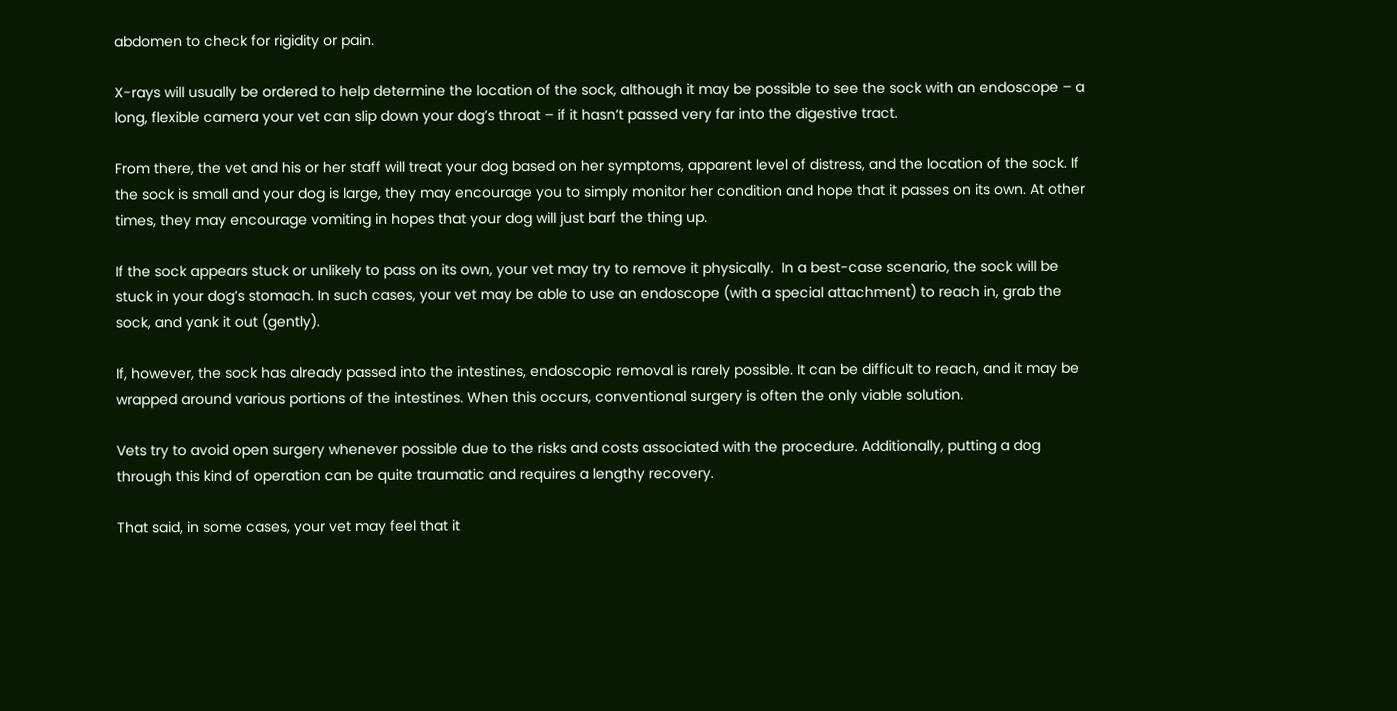abdomen to check for rigidity or pain.

X-rays will usually be ordered to help determine the location of the sock, although it may be possible to see the sock with an endoscope – a long, flexible camera your vet can slip down your dog’s throat – if it hasn’t passed very far into the digestive tract.

From there, the vet and his or her staff will treat your dog based on her symptoms, apparent level of distress, and the location of the sock. If the sock is small and your dog is large, they may encourage you to simply monitor her condition and hope that it passes on its own. At other times, they may encourage vomiting in hopes that your dog will just barf the thing up.

If the sock appears stuck or unlikely to pass on its own, your vet may try to remove it physically.  In a best-case scenario, the sock will be stuck in your dog’s stomach. In such cases, your vet may be able to use an endoscope (with a special attachment) to reach in, grab the sock, and yank it out (gently).

If, however, the sock has already passed into the intestines, endoscopic removal is rarely possible. It can be difficult to reach, and it may be wrapped around various portions of the intestines. When this occurs, conventional surgery is often the only viable solution.

Vets try to avoid open surgery whenever possible due to the risks and costs associated with the procedure. Additionally, putting a dog through this kind of operation can be quite traumatic and requires a lengthy recovery.

That said, in some cases, your vet may feel that it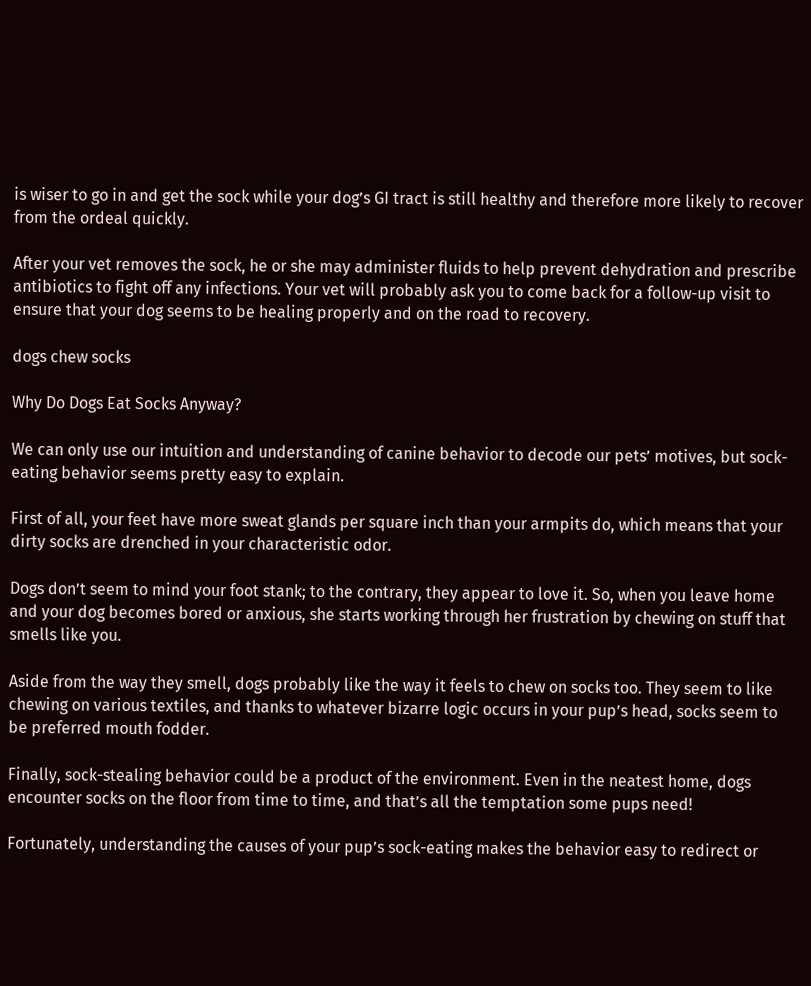is wiser to go in and get the sock while your dog’s GI tract is still healthy and therefore more likely to recover from the ordeal quickly.

After your vet removes the sock, he or she may administer fluids to help prevent dehydration and prescribe antibiotics to fight off any infections. Your vet will probably ask you to come back for a follow-up visit to ensure that your dog seems to be healing properly and on the road to recovery.

dogs chew socks

Why Do Dogs Eat Socks Anyway?

We can only use our intuition and understanding of canine behavior to decode our pets’ motives, but sock-eating behavior seems pretty easy to explain.

First of all, your feet have more sweat glands per square inch than your armpits do, which means that your dirty socks are drenched in your characteristic odor.

Dogs don’t seem to mind your foot stank; to the contrary, they appear to love it. So, when you leave home and your dog becomes bored or anxious, she starts working through her frustration by chewing on stuff that smells like you.

Aside from the way they smell, dogs probably like the way it feels to chew on socks too. They seem to like chewing on various textiles, and thanks to whatever bizarre logic occurs in your pup’s head, socks seem to be preferred mouth fodder.

Finally, sock-stealing behavior could be a product of the environment. Even in the neatest home, dogs encounter socks on the floor from time to time, and that’s all the temptation some pups need!

Fortunately, understanding the causes of your pup’s sock-eating makes the behavior easy to redirect or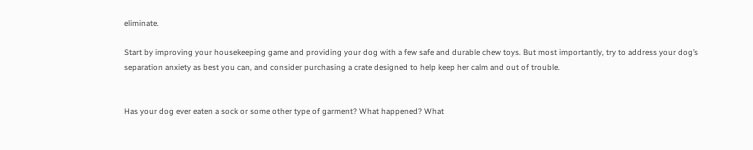eliminate.

Start by improving your housekeeping game and providing your dog with a few safe and durable chew toys. But most importantly, try to address your dog’s separation anxiety as best you can, and consider purchasing a crate designed to help keep her calm and out of trouble.


Has your dog ever eaten a sock or some other type of garment? What happened? What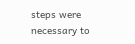steps were necessary to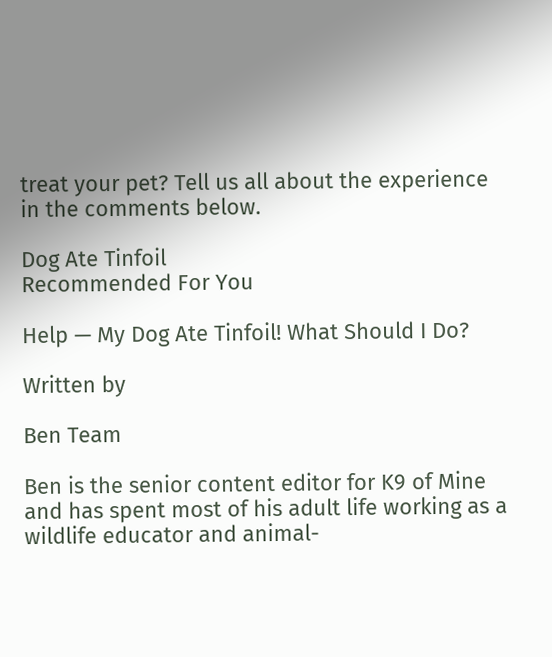treat your pet? Tell us all about the experience in the comments below.

Dog Ate Tinfoil
Recommended For You

Help — My Dog Ate Tinfoil! What Should I Do?

Written by

Ben Team

Ben is the senior content editor for K9 of Mine and has spent most of his adult life working as a wildlife educator and animal-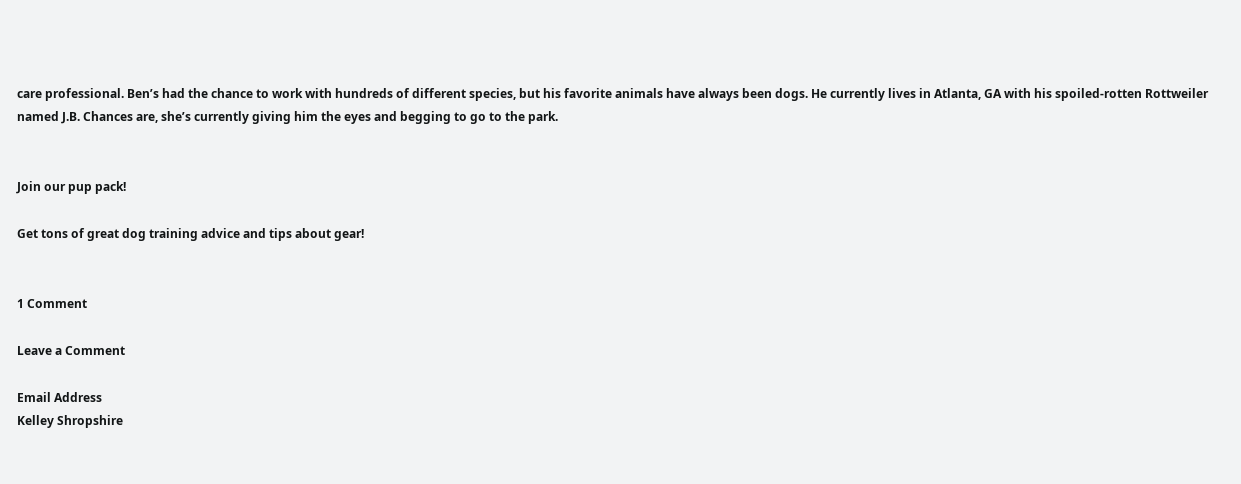care professional. Ben’s had the chance to work with hundreds of different species, but his favorite animals have always been dogs. He currently lives in Atlanta, GA with his spoiled-rotten Rottweiler named J.B. Chances are, she’s currently giving him the eyes and begging to go to the park.


Join our pup pack!

Get tons of great dog training advice and tips about gear!


1 Comment

Leave a Comment

Email Address
Kelley Shropshire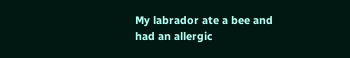My labrador ate a bee and had an allergic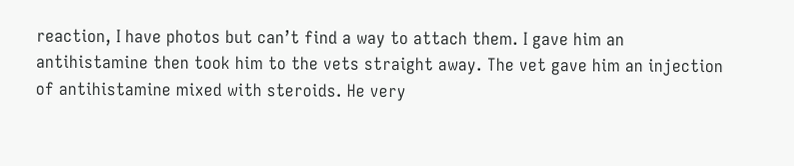reaction, I have photos but can’t find a way to attach them. I gave him an antihistamine then took him to the vets straight away. The vet gave him an injection of antihistamine mixed with steroids. He very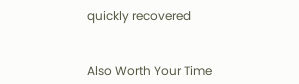quickly recovered


Also Worth Your Time